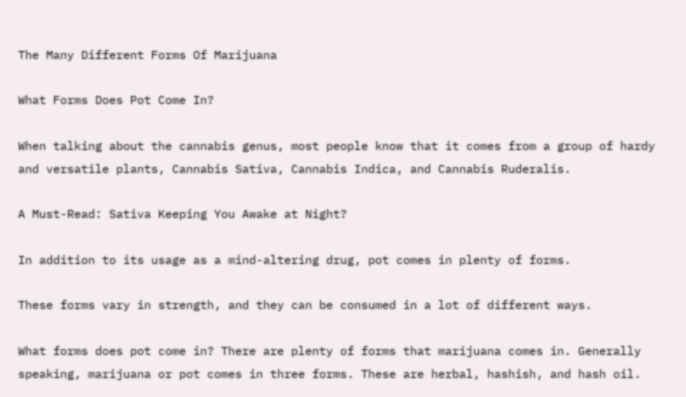The Many Different Forms Of Marijuana

What Forms Does Pot Come In?

When talking about the cannabis genus, most people know that it comes from a group of hardy and versatile plants, Cannabis Sativa, Cannabis Indica, and Cannabis Ruderalis.

A Must-Read: Sativa Keeping You Awake at Night?

In addition to its usage as a mind-altering drug, pot comes in plenty of forms.

These forms vary in strength, and they can be consumed in a lot of different ways.

What forms does pot come in? There are plenty of forms that marijuana comes in. Generally speaking, marijuana or pot comes in three forms. These are herbal, hashish, and hash oil.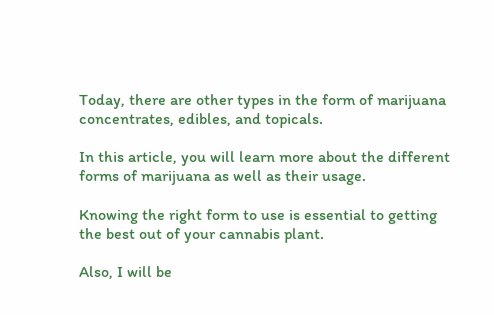Today, there are other types in the form of marijuana concentrates, edibles, and topicals.

In this article, you will learn more about the different forms of marijuana as well as their usage.

Knowing the right form to use is essential to getting the best out of your cannabis plant.

Also, I will be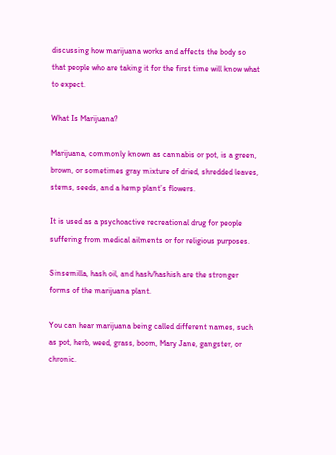discussing how marijuana works and affects the body so that people who are taking it for the first time will know what to expect.

What Is Marijuana?

Marijuana, commonly known as cannabis or pot, is a green, brown, or sometimes gray mixture of dried, shredded leaves, stems, seeds, and a hemp plant’s flowers.

It is used as a psychoactive recreational drug for people suffering from medical ailments or for religious purposes.

Sinsemilla, hash oil, and hash/hashish are the stronger forms of the marijuana plant.

You can hear marijuana being called different names, such as pot, herb, weed, grass, boom, Mary Jane, gangster, or chronic.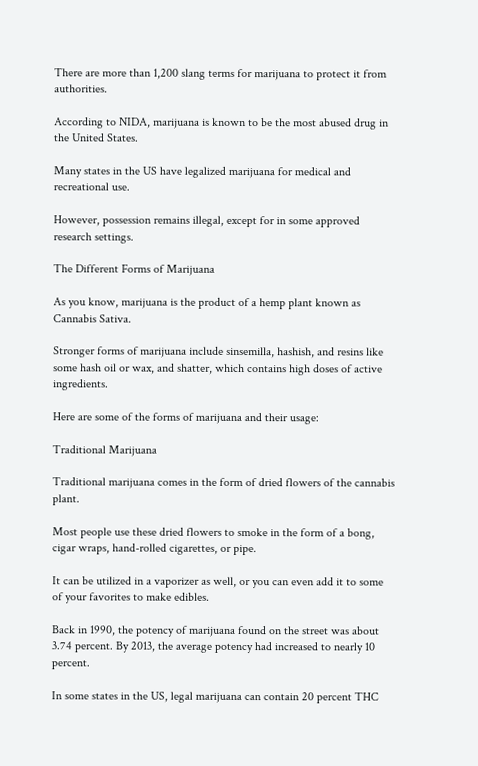There are more than 1,200 slang terms for marijuana to protect it from authorities.

According to NIDA, marijuana is known to be the most abused drug in the United States.

Many states in the US have legalized marijuana for medical and recreational use.

However, possession remains illegal, except for in some approved research settings.

The Different Forms of Marijuana

As you know, marijuana is the product of a hemp plant known as Cannabis Sativa.

Stronger forms of marijuana include sinsemilla, hashish, and resins like some hash oil or wax, and shatter, which contains high doses of active ingredients.

Here are some of the forms of marijuana and their usage:

Traditional Marijuana

Traditional marijuana comes in the form of dried flowers of the cannabis plant.

Most people use these dried flowers to smoke in the form of a bong, cigar wraps, hand-rolled cigarettes, or pipe.

It can be utilized in a vaporizer as well, or you can even add it to some of your favorites to make edibles.

Back in 1990, the potency of marijuana found on the street was about 3.74 percent. By 2013, the average potency had increased to nearly 10 percent.

In some states in the US, legal marijuana can contain 20 percent THC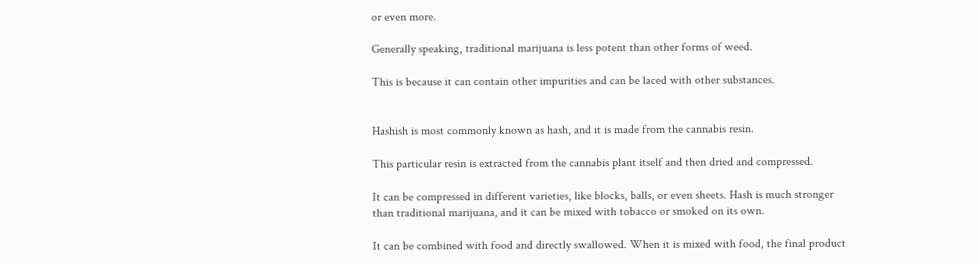or even more.

Generally speaking, traditional marijuana is less potent than other forms of weed.

This is because it can contain other impurities and can be laced with other substances.


Hashish is most commonly known as hash, and it is made from the cannabis resin.

This particular resin is extracted from the cannabis plant itself and then dried and compressed.

It can be compressed in different varieties, like blocks, balls, or even sheets. Hash is much stronger than traditional marijuana, and it can be mixed with tobacco or smoked on its own.

It can be combined with food and directly swallowed. When it is mixed with food, the final product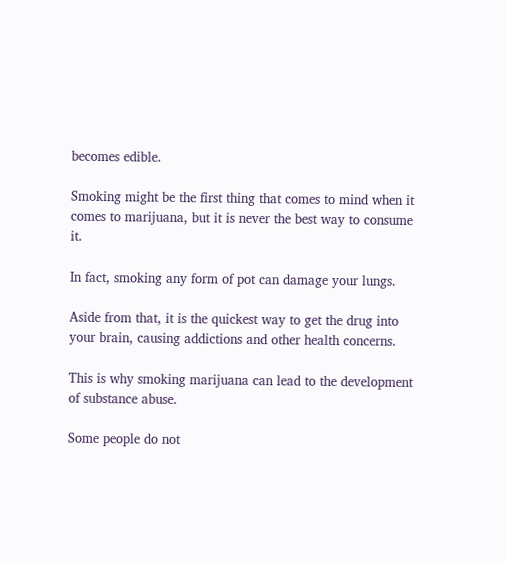becomes edible.

Smoking might be the first thing that comes to mind when it comes to marijuana, but it is never the best way to consume it.

In fact, smoking any form of pot can damage your lungs.

Aside from that, it is the quickest way to get the drug into your brain, causing addictions and other health concerns.

This is why smoking marijuana can lead to the development of substance abuse.

Some people do not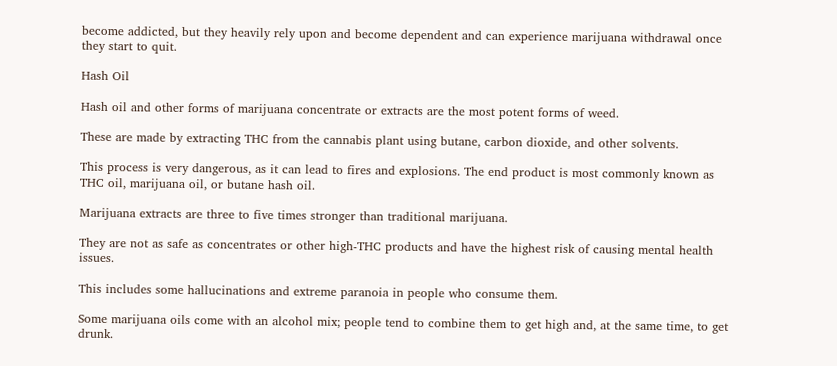become addicted, but they heavily rely upon and become dependent and can experience marijuana withdrawal once they start to quit.

Hash Oil

Hash oil and other forms of marijuana concentrate or extracts are the most potent forms of weed.

These are made by extracting THC from the cannabis plant using butane, carbon dioxide, and other solvents.

This process is very dangerous, as it can lead to fires and explosions. The end product is most commonly known as THC oil, marijuana oil, or butane hash oil.

Marijuana extracts are three to five times stronger than traditional marijuana.

They are not as safe as concentrates or other high-THC products and have the highest risk of causing mental health issues.

This includes some hallucinations and extreme paranoia in people who consume them.

Some marijuana oils come with an alcohol mix; people tend to combine them to get high and, at the same time, to get drunk.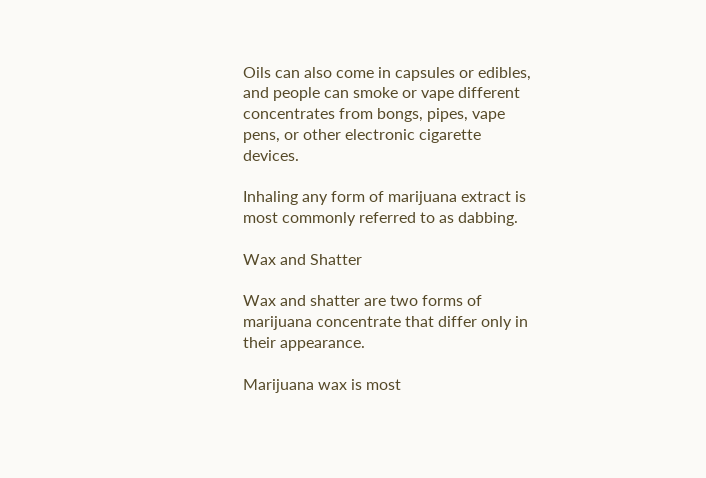Oils can also come in capsules or edibles, and people can smoke or vape different concentrates from bongs, pipes, vape pens, or other electronic cigarette devices.

Inhaling any form of marijuana extract is most commonly referred to as dabbing.

Wax and Shatter

Wax and shatter are two forms of marijuana concentrate that differ only in their appearance.

Marijuana wax is most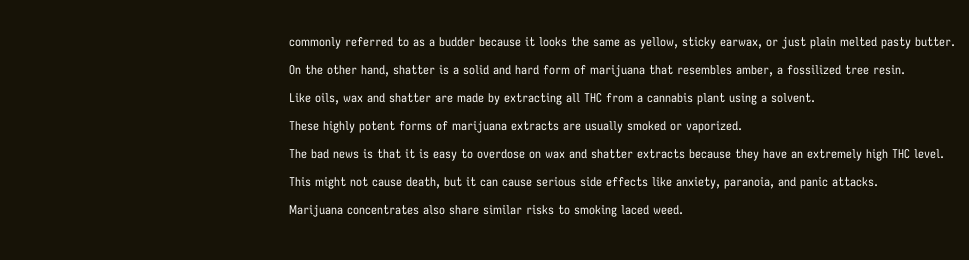commonly referred to as a budder because it looks the same as yellow, sticky earwax, or just plain melted pasty butter.

On the other hand, shatter is a solid and hard form of marijuana that resembles amber, a fossilized tree resin.

Like oils, wax and shatter are made by extracting all THC from a cannabis plant using a solvent.

These highly potent forms of marijuana extracts are usually smoked or vaporized.

The bad news is that it is easy to overdose on wax and shatter extracts because they have an extremely high THC level.

This might not cause death, but it can cause serious side effects like anxiety, paranoia, and panic attacks.

Marijuana concentrates also share similar risks to smoking laced weed.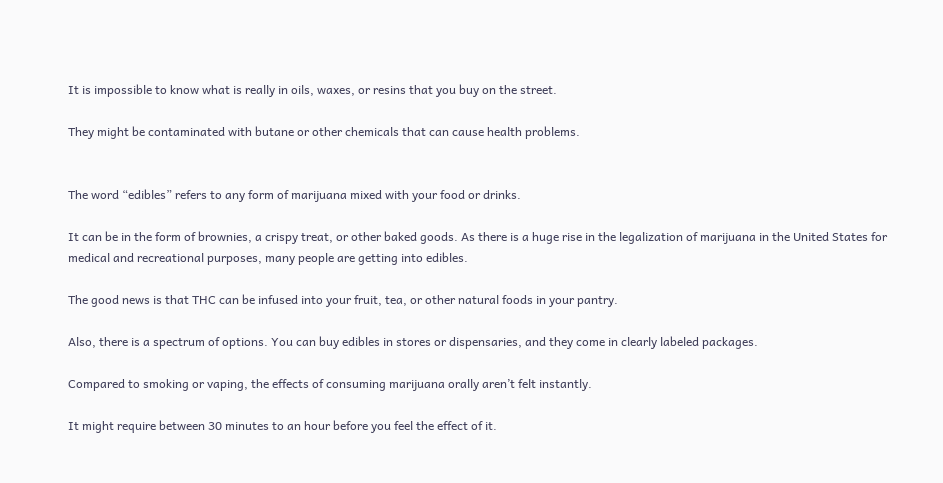It is impossible to know what is really in oils, waxes, or resins that you buy on the street.

They might be contaminated with butane or other chemicals that can cause health problems.


The word “edibles” refers to any form of marijuana mixed with your food or drinks.

It can be in the form of brownies, a crispy treat, or other baked goods. As there is a huge rise in the legalization of marijuana in the United States for medical and recreational purposes, many people are getting into edibles.

The good news is that THC can be infused into your fruit, tea, or other natural foods in your pantry.

Also, there is a spectrum of options. You can buy edibles in stores or dispensaries, and they come in clearly labeled packages.

Compared to smoking or vaping, the effects of consuming marijuana orally aren’t felt instantly.

It might require between 30 minutes to an hour before you feel the effect of it.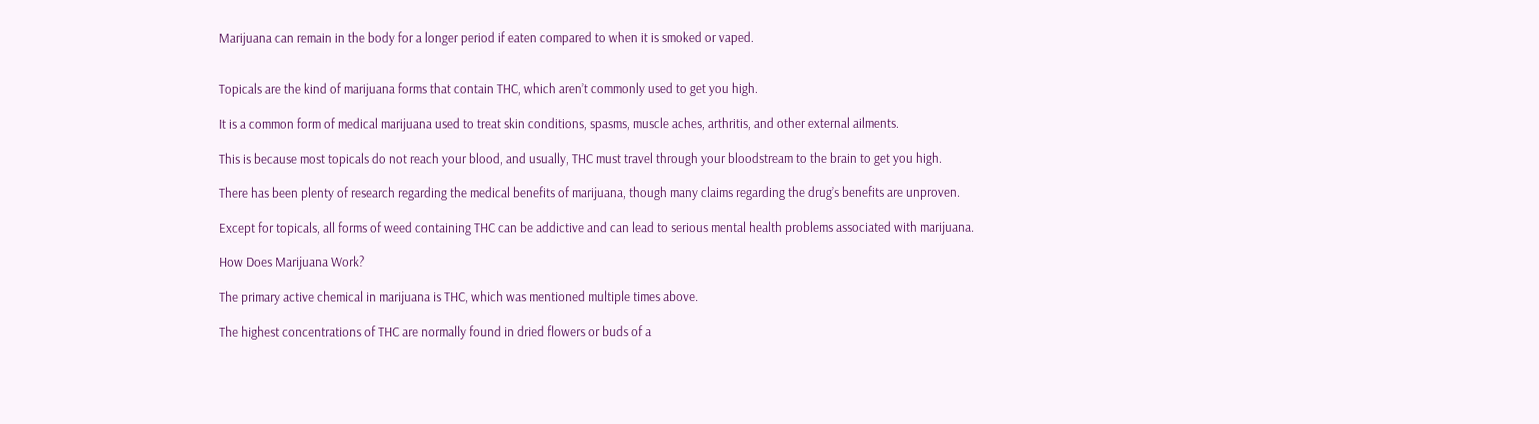Marijuana can remain in the body for a longer period if eaten compared to when it is smoked or vaped.


Topicals are the kind of marijuana forms that contain THC, which aren’t commonly used to get you high.

It is a common form of medical marijuana used to treat skin conditions, spasms, muscle aches, arthritis, and other external ailments.

This is because most topicals do not reach your blood, and usually, THC must travel through your bloodstream to the brain to get you high.

There has been plenty of research regarding the medical benefits of marijuana, though many claims regarding the drug’s benefits are unproven.

Except for topicals, all forms of weed containing THC can be addictive and can lead to serious mental health problems associated with marijuana.

How Does Marijuana Work?

The primary active chemical in marijuana is THC, which was mentioned multiple times above.

The highest concentrations of THC are normally found in dried flowers or buds of a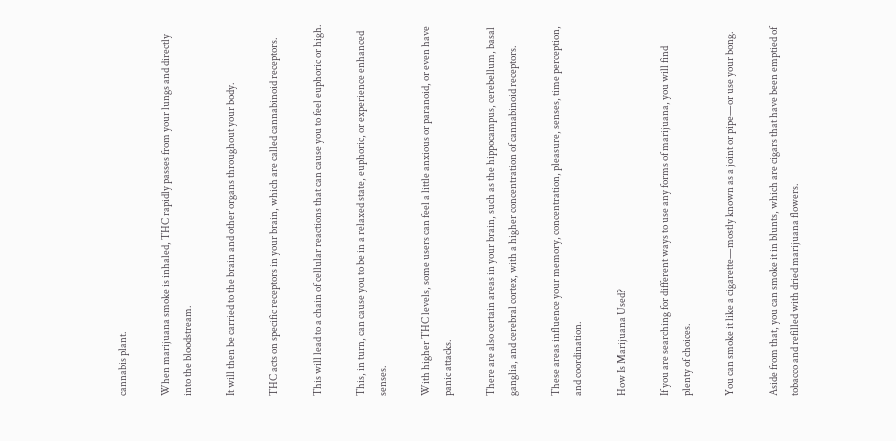cannabis plant.

When marijuana smoke is inhaled, THC rapidly passes from your lungs and directly into the bloodstream.

It will then be carried to the brain and other organs throughout your body.

THC acts on specific receptors in your brain, which are called cannabinoid receptors.

This will lead to a chain of cellular reactions that can cause you to feel euphoric or high.

This, in turn, can cause you to be in a relaxed state, euphoric, or experience enhanced senses.

With higher THC levels, some users can feel a little anxious or paranoid, or even have panic attacks.

There are also certain areas in your brain, such as the hippocampus, cerebellum, basal ganglia, and cerebral cortex, with a higher concentration of cannabinoid receptors.

These areas influence your memory, concentration, pleasure, senses, time perception, and coordination.

How Is Marijuana Used?

If you are searching for different ways to use any forms of marijuana, you will find plenty of choices.

You can smoke it like a cigarette—mostly known as a joint or pipe—or use your bong.

Aside from that, you can smoke it in blunts, which are cigars that have been emptied of tobacco and refilled with dried marijuana flowers.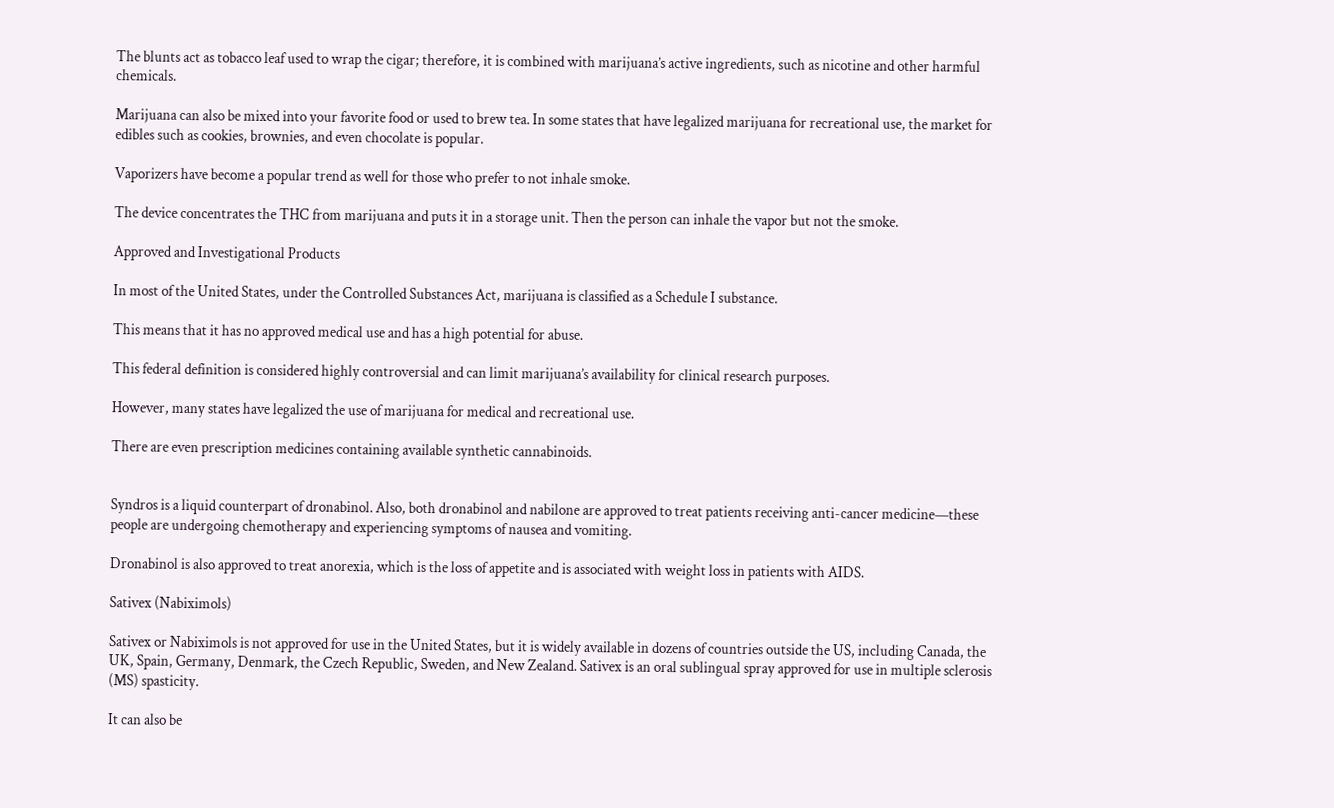The blunts act as tobacco leaf used to wrap the cigar; therefore, it is combined with marijuana’s active ingredients, such as nicotine and other harmful chemicals.

Marijuana can also be mixed into your favorite food or used to brew tea. In some states that have legalized marijuana for recreational use, the market for edibles such as cookies, brownies, and even chocolate is popular.

Vaporizers have become a popular trend as well for those who prefer to not inhale smoke.

The device concentrates the THC from marijuana and puts it in a storage unit. Then the person can inhale the vapor but not the smoke.

Approved and Investigational Products

In most of the United States, under the Controlled Substances Act, marijuana is classified as a Schedule I substance.

This means that it has no approved medical use and has a high potential for abuse.

This federal definition is considered highly controversial and can limit marijuana’s availability for clinical research purposes.

However, many states have legalized the use of marijuana for medical and recreational use.

There are even prescription medicines containing available synthetic cannabinoids.


Syndros is a liquid counterpart of dronabinol. Also, both dronabinol and nabilone are approved to treat patients receiving anti-cancer medicine—these people are undergoing chemotherapy and experiencing symptoms of nausea and vomiting.

Dronabinol is also approved to treat anorexia, which is the loss of appetite and is associated with weight loss in patients with AIDS.

Sativex (Nabiximols)

Sativex or Nabiximols is not approved for use in the United States, but it is widely available in dozens of countries outside the US, including Canada, the UK, Spain, Germany, Denmark, the Czech Republic, Sweden, and New Zealand. Sativex is an oral sublingual spray approved for use in multiple sclerosis (MS) spasticity.

It can also be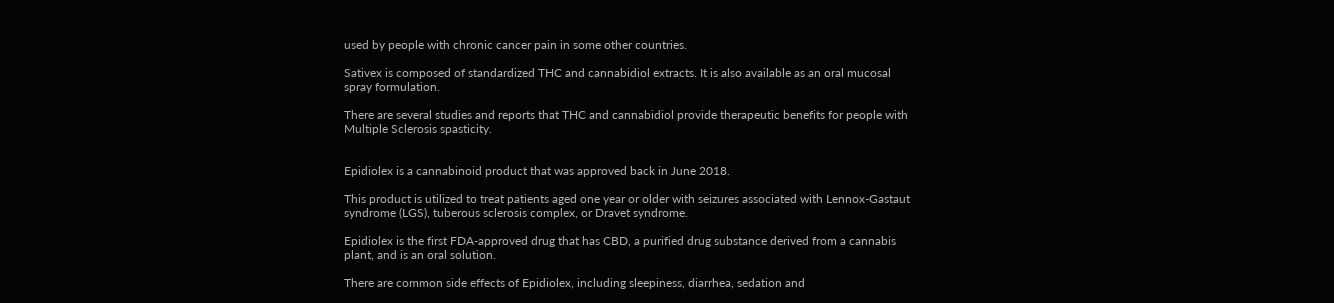used by people with chronic cancer pain in some other countries.

Sativex is composed of standardized THC and cannabidiol extracts. It is also available as an oral mucosal spray formulation.

There are several studies and reports that THC and cannabidiol provide therapeutic benefits for people with Multiple Sclerosis spasticity.


Epidiolex is a cannabinoid product that was approved back in June 2018.

This product is utilized to treat patients aged one year or older with seizures associated with Lennox-Gastaut syndrome (LGS), tuberous sclerosis complex, or Dravet syndrome.

Epidiolex is the first FDA-approved drug that has CBD, a purified drug substance derived from a cannabis plant, and is an oral solution.

There are common side effects of Epidiolex, including sleepiness, diarrhea, sedation and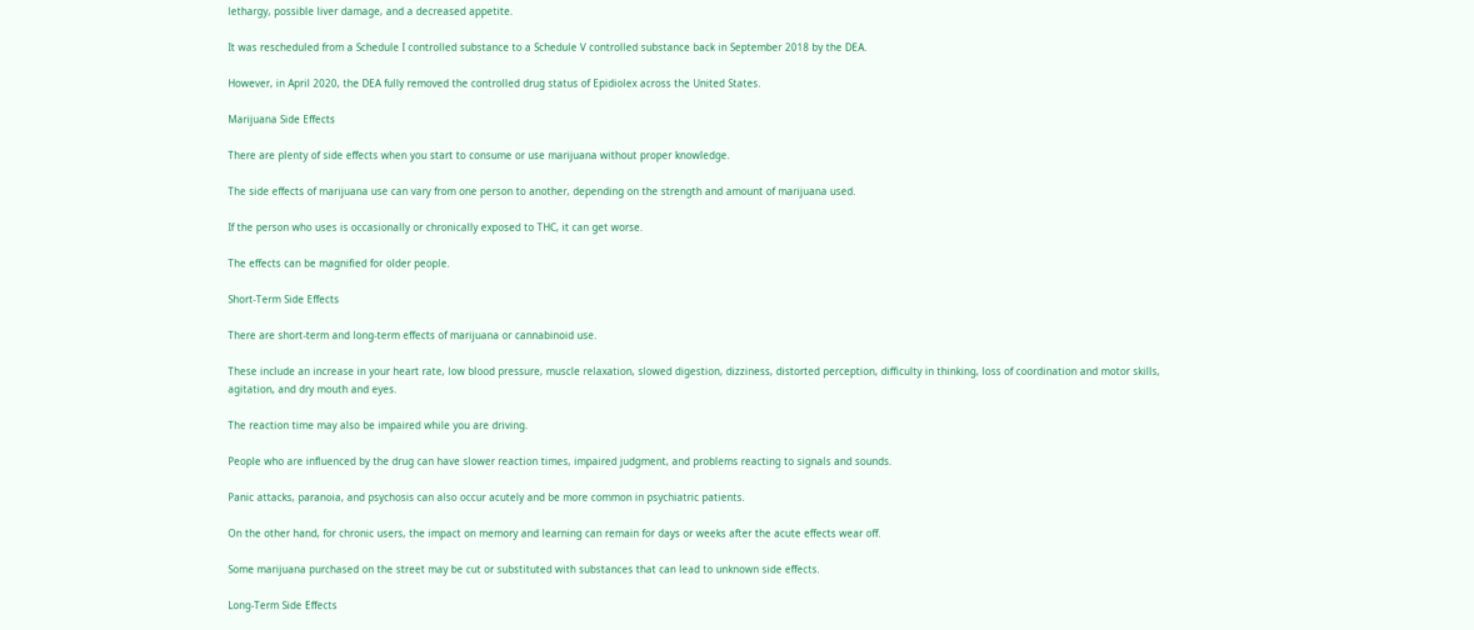lethargy, possible liver damage, and a decreased appetite.

It was rescheduled from a Schedule I controlled substance to a Schedule V controlled substance back in September 2018 by the DEA.

However, in April 2020, the DEA fully removed the controlled drug status of Epidiolex across the United States.

Marijuana Side Effects

There are plenty of side effects when you start to consume or use marijuana without proper knowledge.

The side effects of marijuana use can vary from one person to another, depending on the strength and amount of marijuana used.

If the person who uses is occasionally or chronically exposed to THC, it can get worse.

The effects can be magnified for older people.

Short-Term Side Effects

There are short-term and long-term effects of marijuana or cannabinoid use.

These include an increase in your heart rate, low blood pressure, muscle relaxation, slowed digestion, dizziness, distorted perception, difficulty in thinking, loss of coordination and motor skills, agitation, and dry mouth and eyes.

The reaction time may also be impaired while you are driving.

People who are influenced by the drug can have slower reaction times, impaired judgment, and problems reacting to signals and sounds.

Panic attacks, paranoia, and psychosis can also occur acutely and be more common in psychiatric patients.

On the other hand, for chronic users, the impact on memory and learning can remain for days or weeks after the acute effects wear off.

Some marijuana purchased on the street may be cut or substituted with substances that can lead to unknown side effects.

Long-Term Side Effects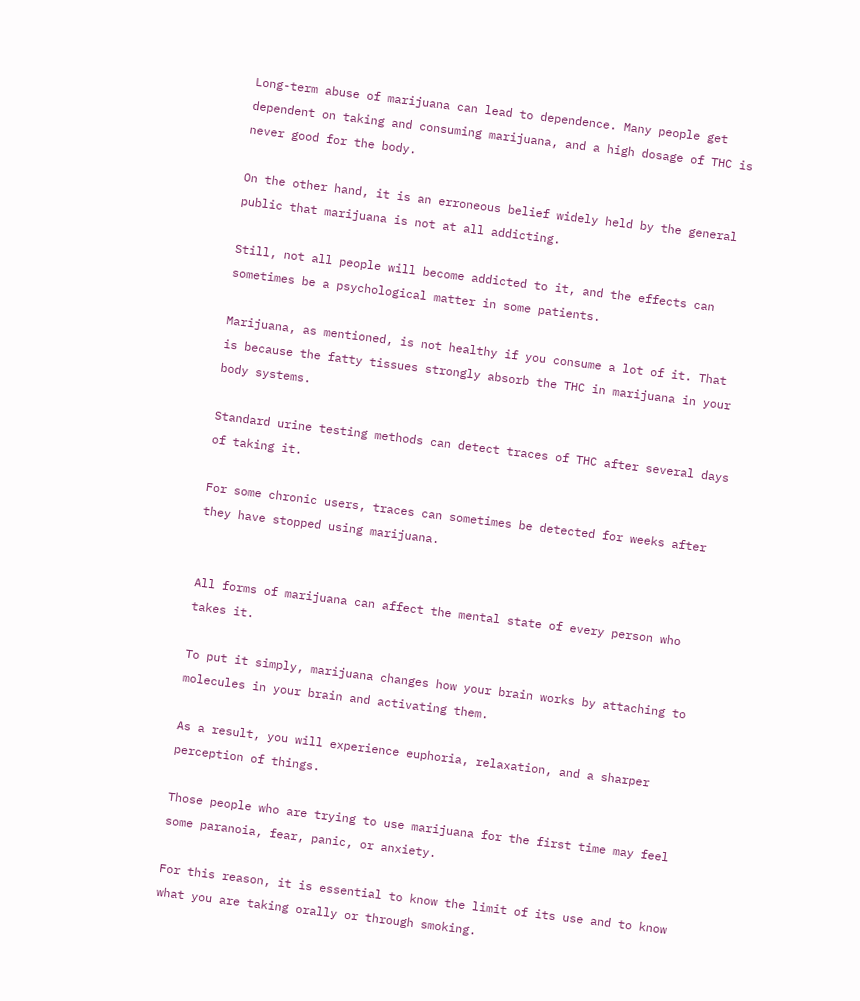Long-term abuse of marijuana can lead to dependence. Many people get dependent on taking and consuming marijuana, and a high dosage of THC is never good for the body.

On the other hand, it is an erroneous belief widely held by the general public that marijuana is not at all addicting.

Still, not all people will become addicted to it, and the effects can sometimes be a psychological matter in some patients.

Marijuana, as mentioned, is not healthy if you consume a lot of it. That is because the fatty tissues strongly absorb the THC in marijuana in your body systems.

Standard urine testing methods can detect traces of THC after several days of taking it.

For some chronic users, traces can sometimes be detected for weeks after they have stopped using marijuana.


All forms of marijuana can affect the mental state of every person who takes it.

To put it simply, marijuana changes how your brain works by attaching to molecules in your brain and activating them.

As a result, you will experience euphoria, relaxation, and a sharper perception of things.

Those people who are trying to use marijuana for the first time may feel some paranoia, fear, panic, or anxiety.

For this reason, it is essential to know the limit of its use and to know what you are taking orally or through smoking.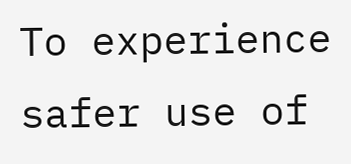To experience safer use of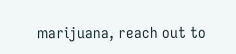marijuana, reach out to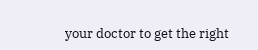your doctor to get the right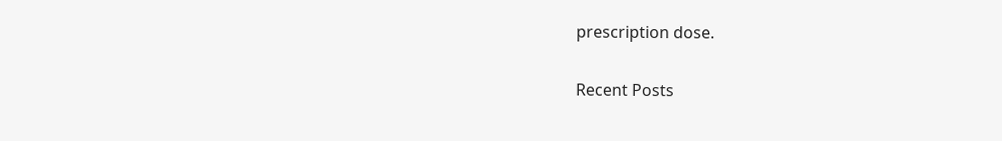prescription dose.

Recent Posts